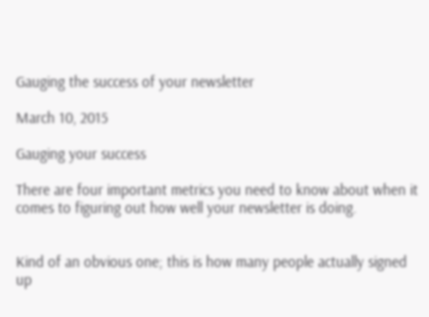Gauging the success of your newsletter

March 10, 2015

Gauging your success

There are four important metrics you need to know about when it comes to figuring out how well your newsletter is doing.


Kind of an obvious one; this is how many people actually signed up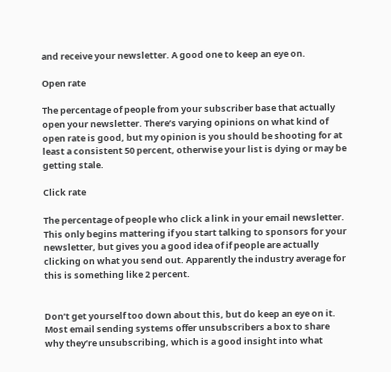and receive your newsletter. A good one to keep an eye on.

Open rate

The percentage of people from your subscriber base that actually open your newsletter. There’s varying opinions on what kind of open rate is good, but my opinion is you should be shooting for at least a consistent 50 percent, otherwise your list is dying or may be getting stale.

Click rate

The percentage of people who click a link in your email newsletter. This only begins mattering if you start talking to sponsors for your newsletter, but gives you a good idea of if people are actually clicking on what you send out. Apparently the industry average for this is something like 2 percent.


Don’t get yourself too down about this, but do keep an eye on it. Most email sending systems offer unsubscribers a box to share why they’re unsubscribing, which is a good insight into what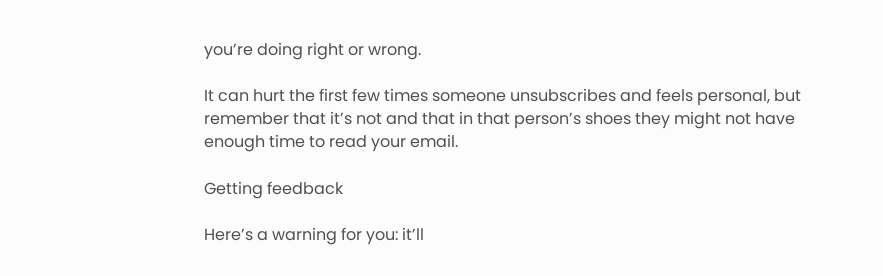you’re doing right or wrong.

It can hurt the first few times someone unsubscribes and feels personal, but remember that it’s not and that in that person’s shoes they might not have enough time to read your email.

Getting feedback

Here’s a warning for you: it’ll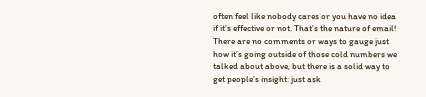often feel like nobody cares or you have no idea if it’s effective or not. That’s the nature of email! There are no comments or ways to gauge just how it’s going outside of those cold numbers we talked about above, but there is a solid way to get people’s insight: just ask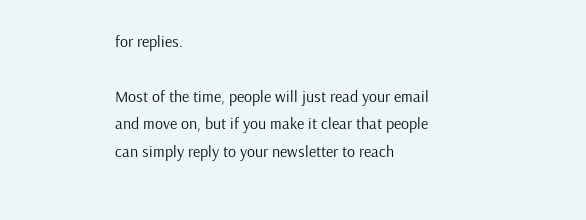for replies.

Most of the time, people will just read your email and move on, but if you make it clear that people can simply reply to your newsletter to reach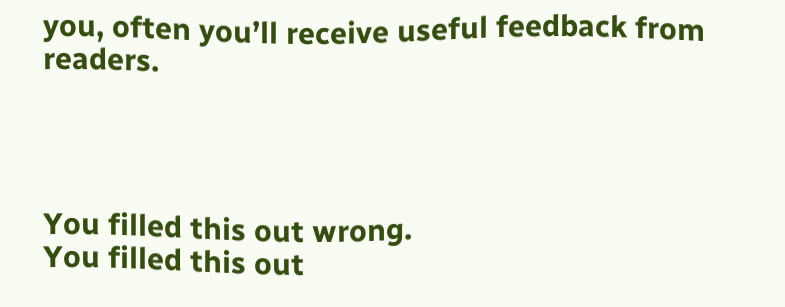you, often you’ll receive useful feedback from readers.




You filled this out wrong.
You filled this out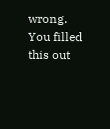wrong.
You filled this out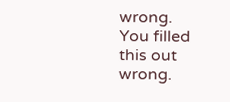wrong.
You filled this out wrong.